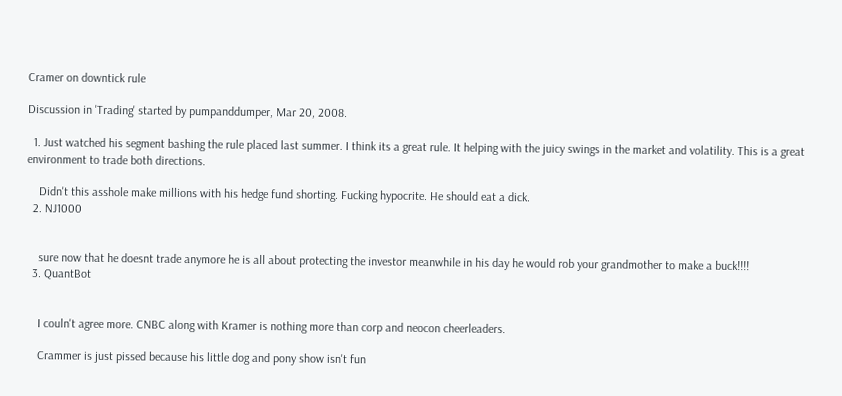Cramer on downtick rule

Discussion in 'Trading' started by pumpanddumper, Mar 20, 2008.

  1. Just watched his segment bashing the rule placed last summer. I think its a great rule. It helping with the juicy swings in the market and volatility. This is a great environment to trade both directions.

    Didn't this asshole make millions with his hedge fund shorting. Fucking hypocrite. He should eat a dick.
  2. NJ1000


    sure now that he doesnt trade anymore he is all about protecting the investor meanwhile in his day he would rob your grandmother to make a buck!!!!
  3. QuantBot


    I couln't agree more. CNBC along with Kramer is nothing more than corp and neocon cheerleaders.

    Crammer is just pissed because his little dog and pony show isn't fun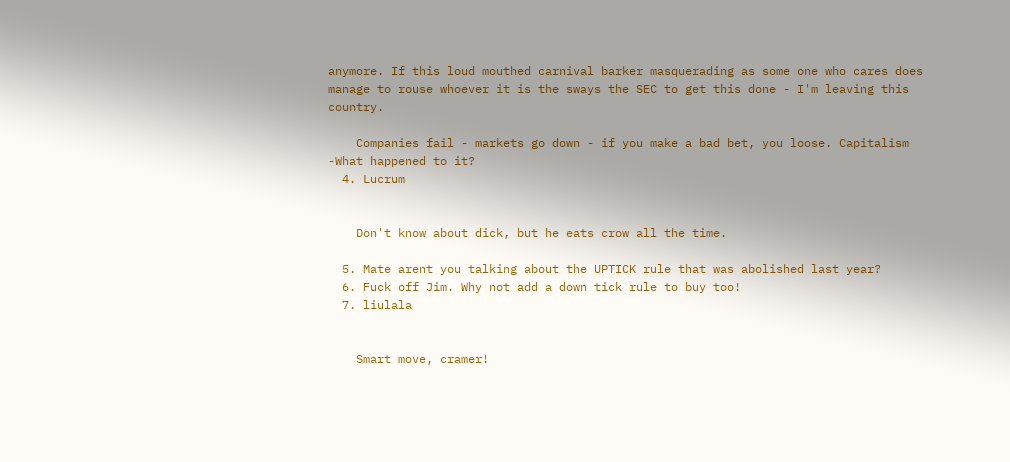anymore. If this loud mouthed carnival barker masquerading as some one who cares does manage to rouse whoever it is the sways the SEC to get this done - I'm leaving this country.

    Companies fail - markets go down - if you make a bad bet, you loose. Capitalism -What happened to it?
  4. Lucrum


    Don't know about dick, but he eats crow all the time.

  5. Mate arent you talking about the UPTICK rule that was abolished last year?
  6. Fuck off Jim. Why not add a down tick rule to buy too!
  7. liulala


    Smart move, cramer!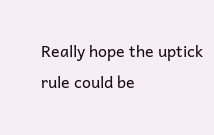Really hope the uptick rule could be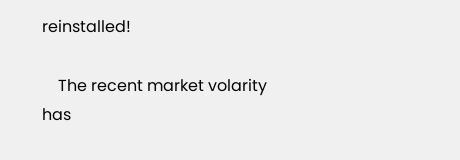reinstalled!

    The recent market volarity has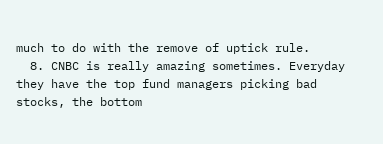much to do with the remove of uptick rule.
  8. CNBC is really amazing sometimes. Everyday they have the top fund managers picking bad stocks, the bottom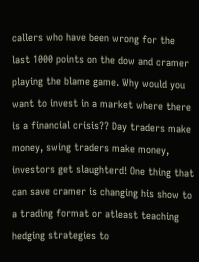callers who have been wrong for the last 1000 points on the dow and cramer playing the blame game. Why would you want to invest in a market where there is a financial crisis?? Day traders make money, swing traders make money, investors get slaughterd! One thing that can save cramer is changing his show to a trading format or atleast teaching hedging strategies to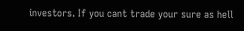investors. If you cant trade your sure as hell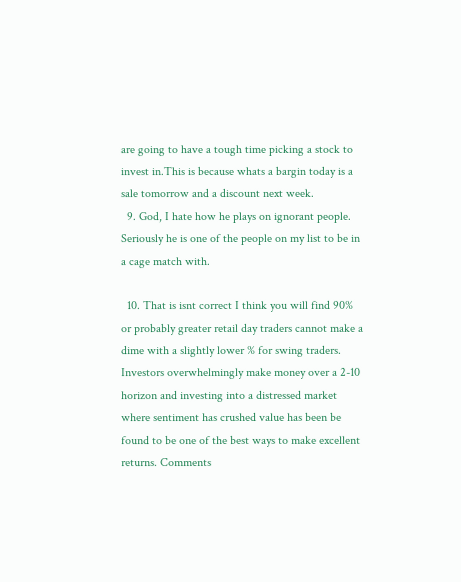are going to have a tough time picking a stock to invest in.This is because whats a bargin today is a sale tomorrow and a discount next week.
  9. God, I hate how he plays on ignorant people. Seriously he is one of the people on my list to be in a cage match with.

  10. That is isnt correct I think you will find 90% or probably greater retail day traders cannot make a dime with a slightly lower % for swing traders. Investors overwhelmingly make money over a 2-10 horizon and investing into a distressed market where sentiment has crushed value has been be found to be one of the best ways to make excellent returns. Comments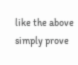like the above simply prove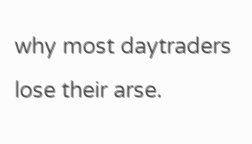why most daytraders lose their arse.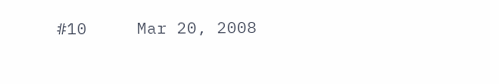#10     Mar 20, 2008